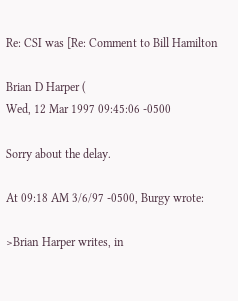Re: CSI was [Re: Comment to Bill Hamilton

Brian D Harper (
Wed, 12 Mar 1997 09:45:06 -0500

Sorry about the delay.

At 09:18 AM 3/6/97 -0500, Burgy wrote:

>Brian Harper writes, in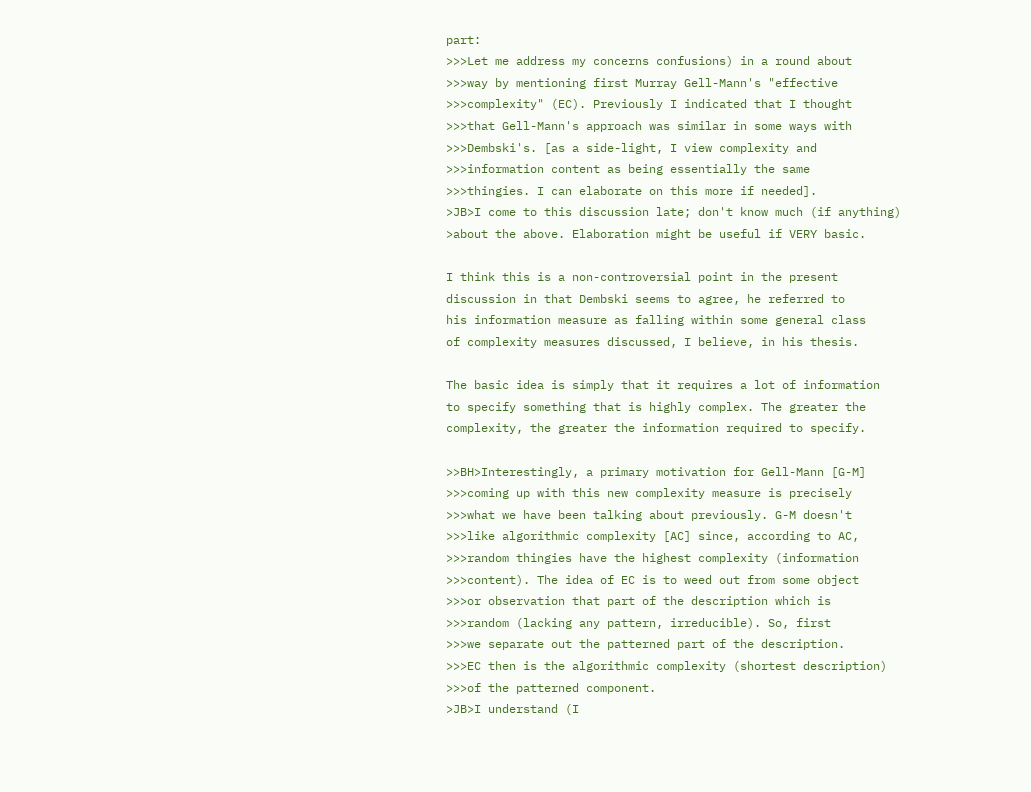part:
>>>Let me address my concerns confusions) in a round about
>>>way by mentioning first Murray Gell-Mann's "effective
>>>complexity" (EC). Previously I indicated that I thought
>>>that Gell-Mann's approach was similar in some ways with
>>>Dembski's. [as a side-light, I view complexity and
>>>information content as being essentially the same
>>>thingies. I can elaborate on this more if needed].
>JB>I come to this discussion late; don't know much (if anything)
>about the above. Elaboration might be useful if VERY basic.

I think this is a non-controversial point in the present
discussion in that Dembski seems to agree, he referred to
his information measure as falling within some general class
of complexity measures discussed, I believe, in his thesis.

The basic idea is simply that it requires a lot of information
to specify something that is highly complex. The greater the
complexity, the greater the information required to specify.

>>BH>Interestingly, a primary motivation for Gell-Mann [G-M]
>>>coming up with this new complexity measure is precisely
>>>what we have been talking about previously. G-M doesn't
>>>like algorithmic complexity [AC] since, according to AC,
>>>random thingies have the highest complexity (information
>>>content). The idea of EC is to weed out from some object
>>>or observation that part of the description which is
>>>random (lacking any pattern, irreducible). So, first
>>>we separate out the patterned part of the description.
>>>EC then is the algorithmic complexity (shortest description)
>>>of the patterned component.
>JB>I understand (I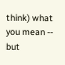think) what you mean -- but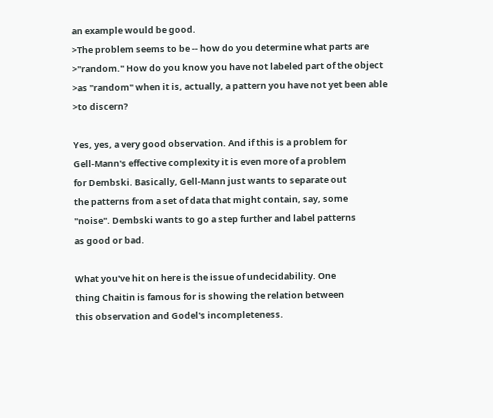an example would be good.
>The problem seems to be -- how do you determine what parts are
>"random." How do you know you have not labeled part of the object
>as "random" when it is, actually, a pattern you have not yet been able
>to discern?

Yes, yes, a very good observation. And if this is a problem for
Gell-Mann's effective complexity it is even more of a problem
for Dembski. Basically, Gell-Mann just wants to separate out
the patterns from a set of data that might contain, say, some
"noise". Dembski wants to go a step further and label patterns
as good or bad.

What you've hit on here is the issue of undecidability. One
thing Chaitin is famous for is showing the relation between
this observation and Godel's incompleteness.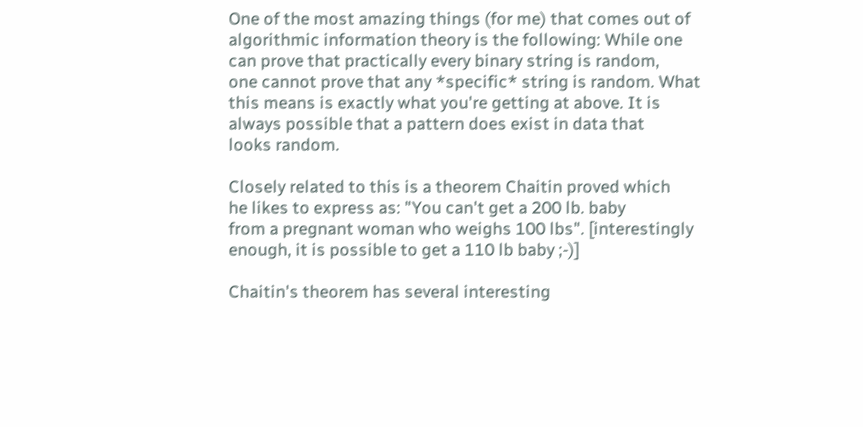One of the most amazing things (for me) that comes out of
algorithmic information theory is the following: While one
can prove that practically every binary string is random,
one cannot prove that any *specific* string is random. What
this means is exactly what you're getting at above. It is
always possible that a pattern does exist in data that
looks random.

Closely related to this is a theorem Chaitin proved which
he likes to express as: "You can't get a 200 lb. baby
from a pregnant woman who weighs 100 lbs". [interestingly
enough, it is possible to get a 110 lb baby ;-)]

Chaitin's theorem has several interesting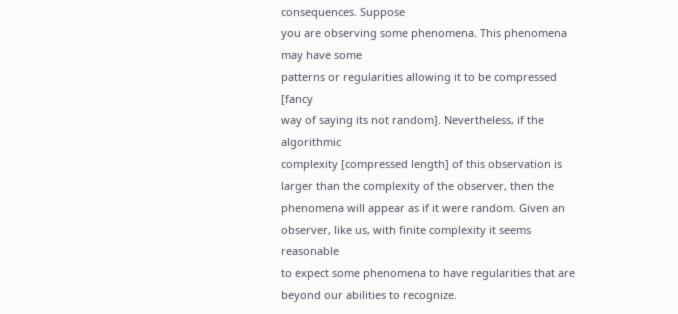consequences. Suppose
you are observing some phenomena. This phenomena may have some
patterns or regularities allowing it to be compressed [fancy
way of saying its not random]. Nevertheless, if the algorithmic
complexity [compressed length] of this observation is
larger than the complexity of the observer, then the
phenomena will appear as if it were random. Given an
observer, like us, with finite complexity it seems reasonable
to expect some phenomena to have regularities that are
beyond our abilities to recognize.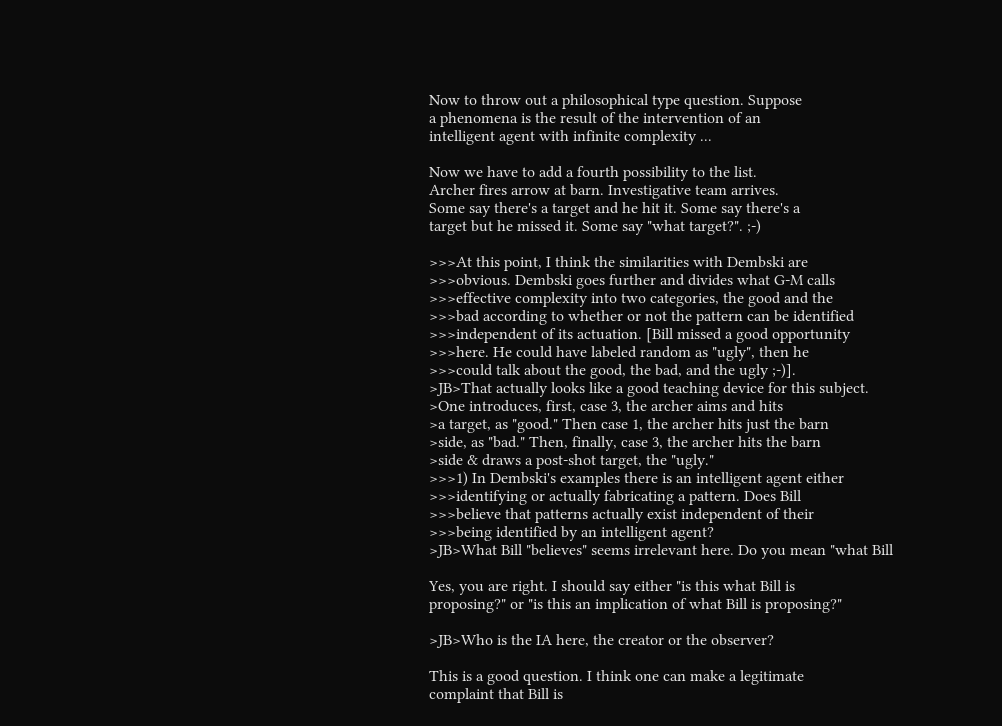Now to throw out a philosophical type question. Suppose
a phenomena is the result of the intervention of an
intelligent agent with infinite complexity ...

Now we have to add a fourth possibility to the list.
Archer fires arrow at barn. Investigative team arrives.
Some say there's a target and he hit it. Some say there's a
target but he missed it. Some say "what target?". ;-)

>>>At this point, I think the similarities with Dembski are
>>>obvious. Dembski goes further and divides what G-M calls
>>>effective complexity into two categories, the good and the
>>>bad according to whether or not the pattern can be identified
>>>independent of its actuation. [Bill missed a good opportunity
>>>here. He could have labeled random as "ugly", then he
>>>could talk about the good, the bad, and the ugly ;-)].
>JB>That actually looks like a good teaching device for this subject.
>One introduces, first, case 3, the archer aims and hits
>a target, as "good." Then case 1, the archer hits just the barn
>side, as "bad." Then, finally, case 3, the archer hits the barn
>side & draws a post-shot target, the "ugly."
>>>1) In Dembski's examples there is an intelligent agent either
>>>identifying or actually fabricating a pattern. Does Bill
>>>believe that patterns actually exist independent of their
>>>being identified by an intelligent agent?
>JB>What Bill "believes" seems irrelevant here. Do you mean "what Bill

Yes, you are right. I should say either "is this what Bill is
proposing?" or "is this an implication of what Bill is proposing?"

>JB>Who is the IA here, the creator or the observer?

This is a good question. I think one can make a legitimate
complaint that Bill is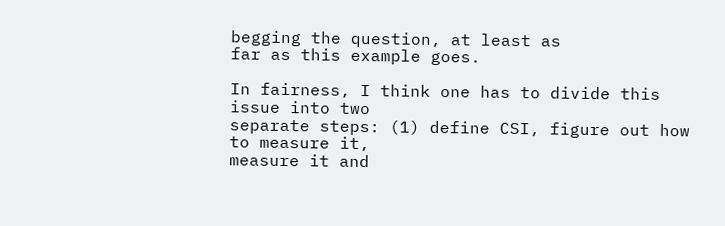begging the question, at least as
far as this example goes.

In fairness, I think one has to divide this issue into two
separate steps: (1) define CSI, figure out how to measure it,
measure it and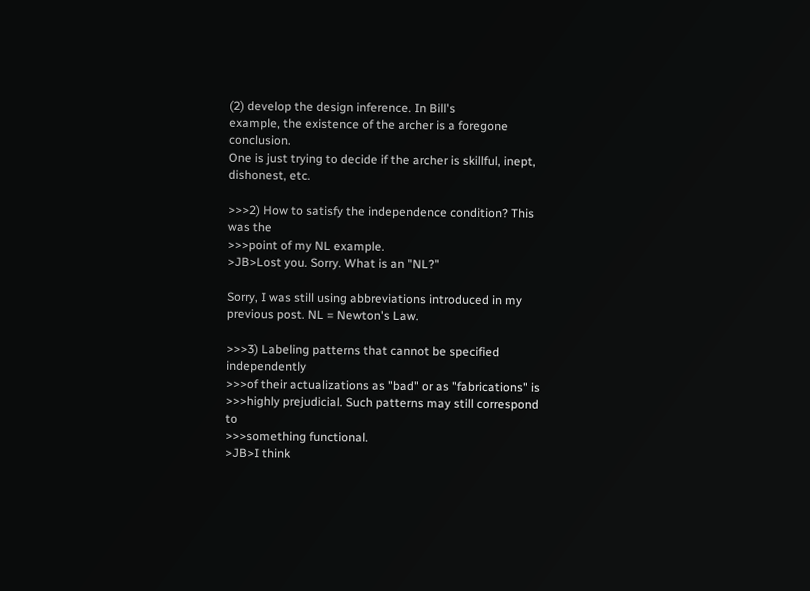(2) develop the design inference. In Bill's
example, the existence of the archer is a foregone conclusion.
One is just trying to decide if the archer is skillful, inept,
dishonest, etc.

>>>2) How to satisfy the independence condition? This was the
>>>point of my NL example.
>JB>Lost you. Sorry. What is an "NL?"

Sorry, I was still using abbreviations introduced in my
previous post. NL = Newton's Law.

>>>3) Labeling patterns that cannot be specified independently
>>>of their actualizations as "bad" or as "fabrications" is
>>>highly prejudicial. Such patterns may still correspond to
>>>something functional.
>JB>I think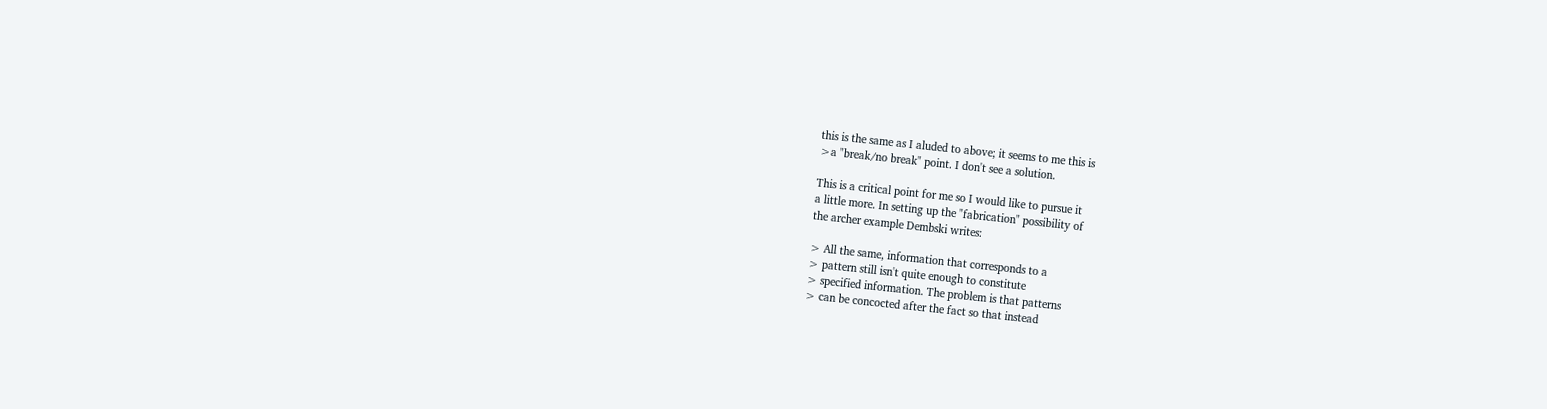this is the same as I aluded to above; it seems to me this is
>a "break/no break" point. I don't see a solution.

This is a critical point for me so I would like to pursue it
a little more. In setting up the "fabrication" possibility of
the archer example Dembski writes:

> All the same, information that corresponds to a
> pattern still isn't quite enough to constitute
> specified information. The problem is that patterns
> can be concocted after the fact so that instead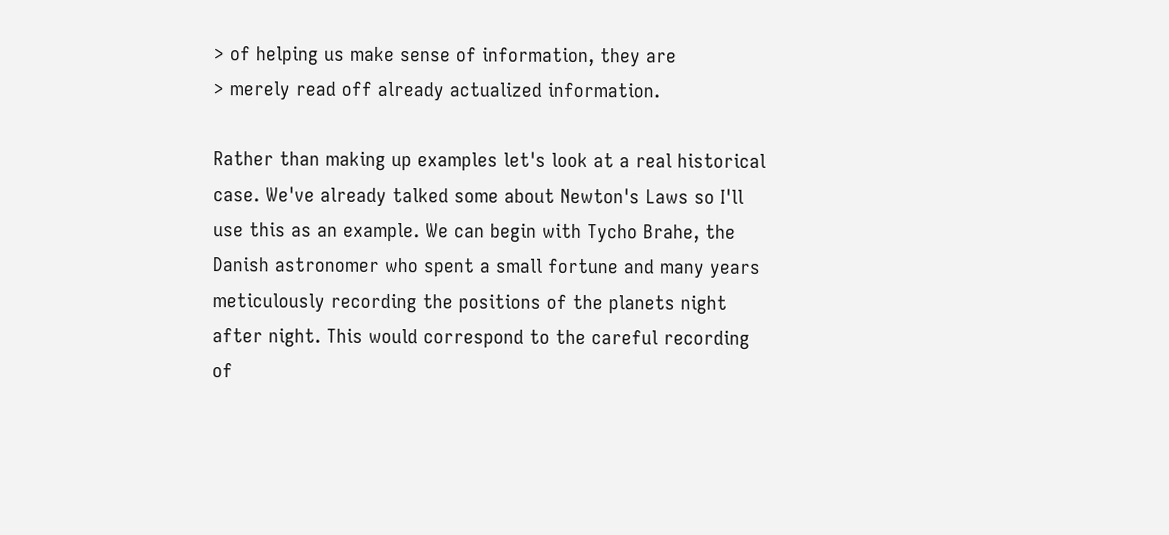> of helping us make sense of information, they are
> merely read off already actualized information.

Rather than making up examples let's look at a real historical
case. We've already talked some about Newton's Laws so I'll
use this as an example. We can begin with Tycho Brahe, the
Danish astronomer who spent a small fortune and many years
meticulously recording the positions of the planets night
after night. This would correspond to the careful recording
of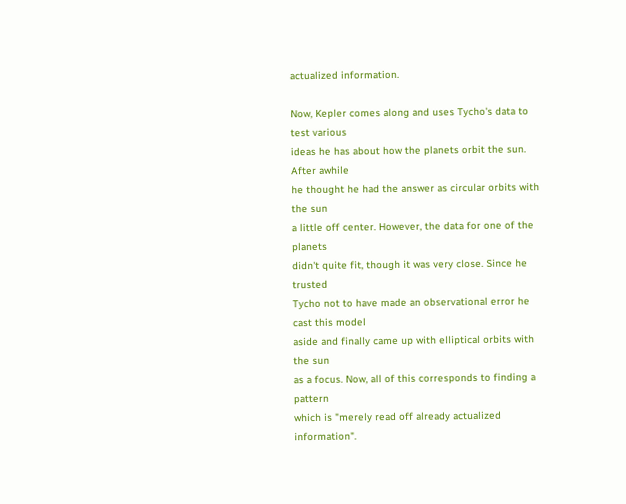actualized information.

Now, Kepler comes along and uses Tycho's data to test various
ideas he has about how the planets orbit the sun. After awhile
he thought he had the answer as circular orbits with the sun
a little off center. However, the data for one of the planets
didn't quite fit, though it was very close. Since he trusted
Tycho not to have made an observational error he cast this model
aside and finally came up with elliptical orbits with the sun
as a focus. Now, all of this corresponds to finding a pattern
which is "merely read off already actualized information".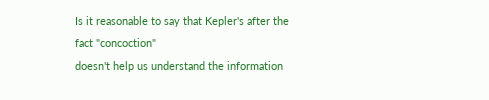Is it reasonable to say that Kepler's after the fact "concoction"
doesn't help us understand the information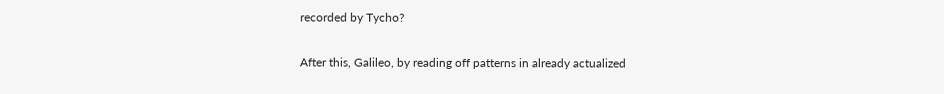recorded by Tycho?

After this, Galileo, by reading off patterns in already actualized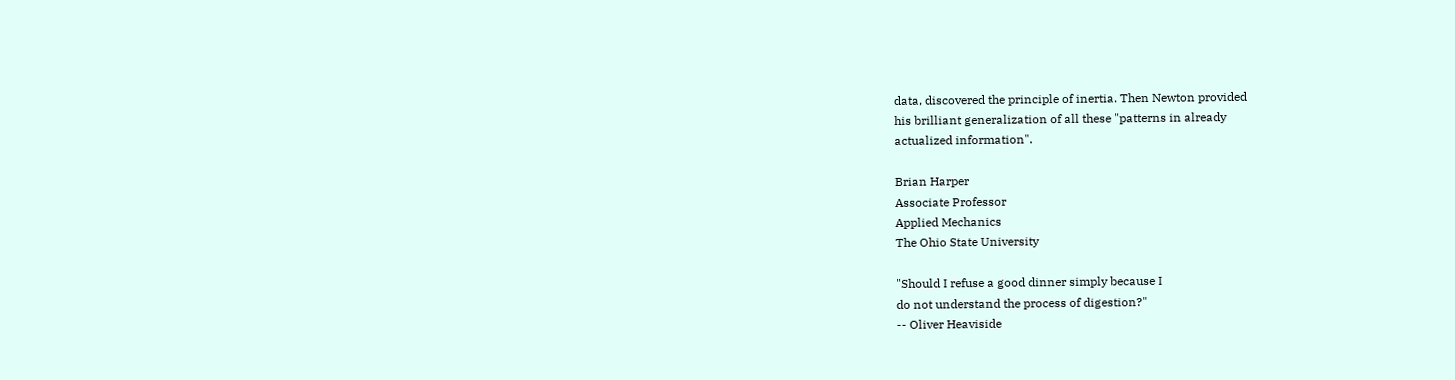data, discovered the principle of inertia. Then Newton provided
his brilliant generalization of all these "patterns in already
actualized information".

Brian Harper
Associate Professor
Applied Mechanics
The Ohio State University

"Should I refuse a good dinner simply because I
do not understand the process of digestion?"
-- Oliver Heaviside